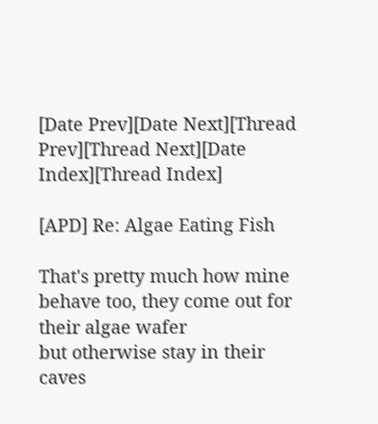[Date Prev][Date Next][Thread Prev][Thread Next][Date Index][Thread Index]

[APD] Re: Algae Eating Fish

That's pretty much how mine behave too, they come out for their algae wafer
but otherwise stay in their caves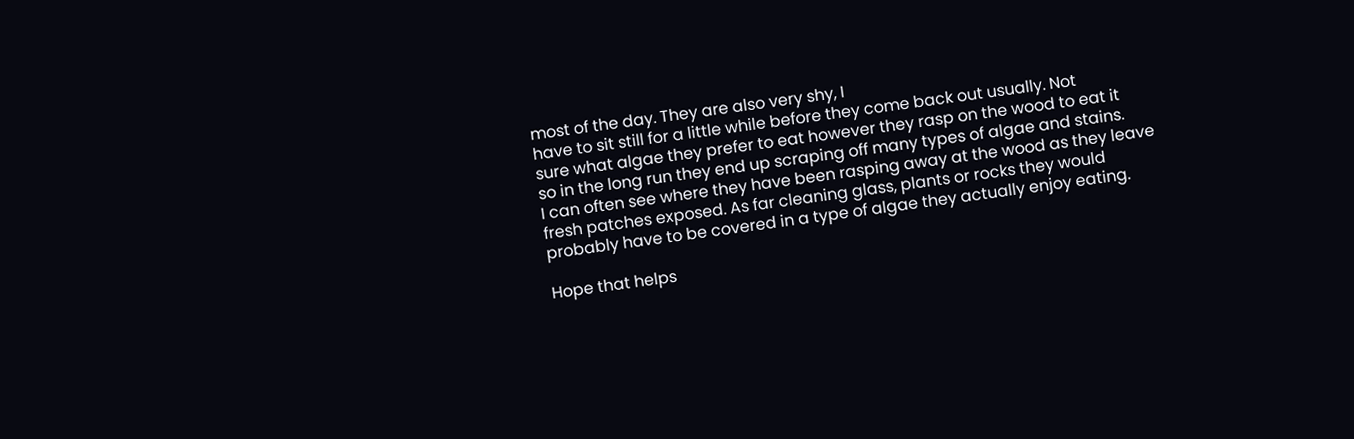most of the day. They are also very shy, I
have to sit still for a little while before they come back out usually. Not
sure what algae they prefer to eat however they rasp on the wood to eat it
so in the long run they end up scraping off many types of algae and stains.
I can often see where they have been rasping away at the wood as they leave
fresh patches exposed. As far cleaning glass, plants or rocks they would
probably have to be covered in a type of algae they actually enjoy eating.

Hope that helps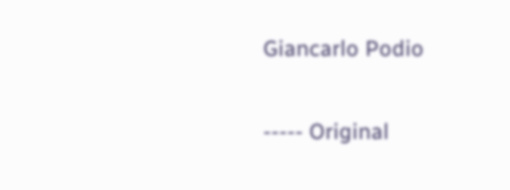Giancarlo Podio

----- Original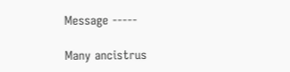Message -----

Many ancistrus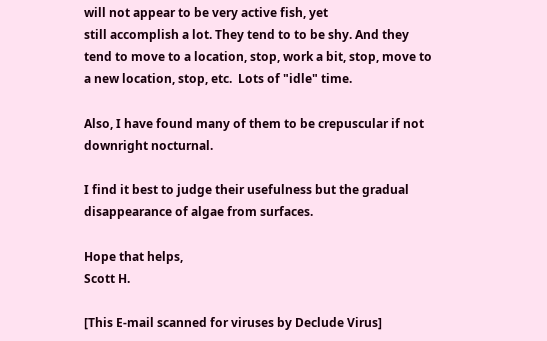will not appear to be very active fish, yet
still accomplish a lot. They tend to to be shy. And they
tend to move to a location, stop, work a bit, stop, move to
a new location, stop, etc.  Lots of "idle" time.

Also, I have found many of them to be crepuscular if not
downright nocturnal.

I find it best to judge their usefulness but the gradual
disappearance of algae from surfaces.

Hope that helps,
Scott H.

[This E-mail scanned for viruses by Declude Virus]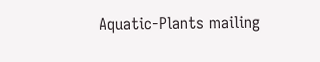Aquatic-Plants mailing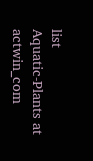list
Aquatic-Plants at actwin_com